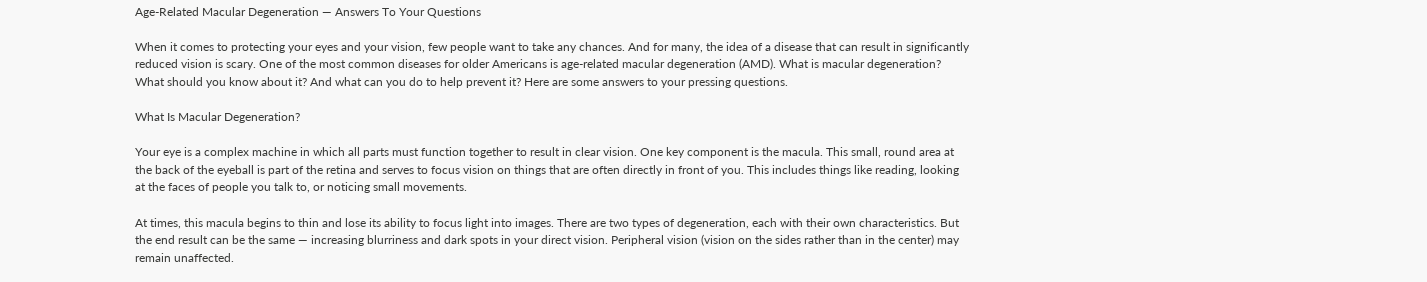Age-Related Macular Degeneration — Answers To Your Questions

When it comes to protecting your eyes and your vision, few people want to take any chances. And for many, the idea of a disease that can result in significantly reduced vision is scary. One of the most common diseases for older Americans is age-related macular degeneration (AMD). What is macular degeneration? What should you know about it? And what can you do to help prevent it? Here are some answers to your pressing questions.

What Is Macular Degeneration?

Your eye is a complex machine in which all parts must function together to result in clear vision. One key component is the macula. This small, round area at the back of the eyeball is part of the retina and serves to focus vision on things that are often directly in front of you. This includes things like reading, looking at the faces of people you talk to, or noticing small movements.

At times, this macula begins to thin and lose its ability to focus light into images. There are two types of degeneration, each with their own characteristics. But the end result can be the same — increasing blurriness and dark spots in your direct vision. Peripheral vision (vision on the sides rather than in the center) may remain unaffected.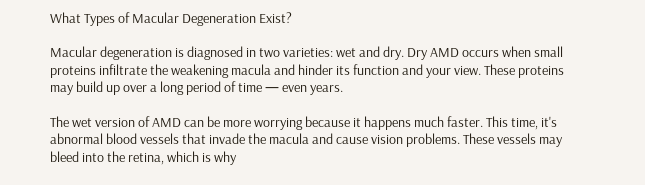What Types of Macular Degeneration Exist?

Macular degeneration is diagnosed in two varieties: wet and dry. Dry AMD occurs when small proteins infiltrate the weakening macula and hinder its function and your view. These proteins may build up over a long period of time — even years.

The wet version of AMD can be more worrying because it happens much faster. This time, it's abnormal blood vessels that invade the macula and cause vision problems. These vessels may bleed into the retina, which is why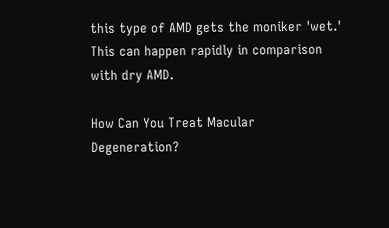this type of AMD gets the moniker 'wet.' This can happen rapidly in comparison with dry AMD.

How Can You Treat Macular Degeneration?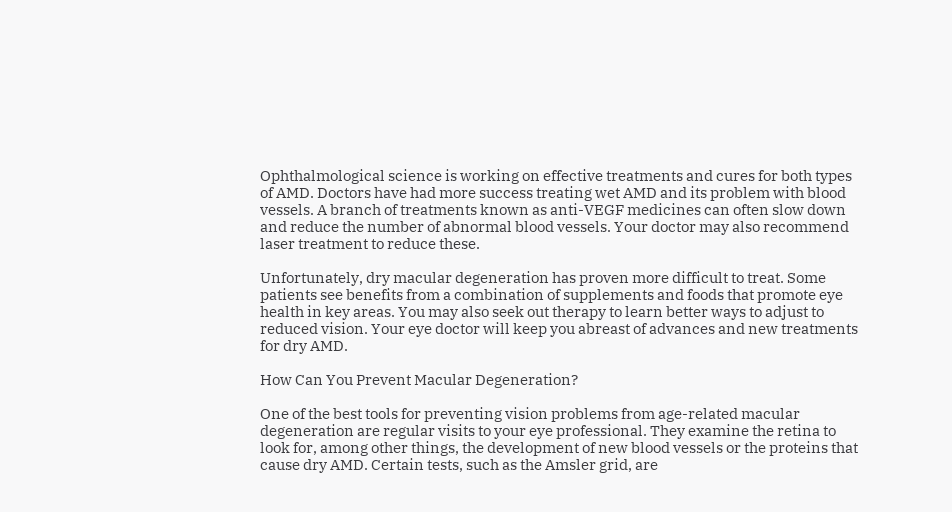Ophthalmological science is working on effective treatments and cures for both types of AMD. Doctors have had more success treating wet AMD and its problem with blood vessels. A branch of treatments known as anti-VEGF medicines can often slow down and reduce the number of abnormal blood vessels. Your doctor may also recommend laser treatment to reduce these.

Unfortunately, dry macular degeneration has proven more difficult to treat. Some patients see benefits from a combination of supplements and foods that promote eye health in key areas. You may also seek out therapy to learn better ways to adjust to reduced vision. Your eye doctor will keep you abreast of advances and new treatments for dry AMD.

How Can You Prevent Macular Degeneration?

One of the best tools for preventing vision problems from age-related macular degeneration are regular visits to your eye professional. They examine the retina to look for, among other things, the development of new blood vessels or the proteins that cause dry AMD. Certain tests, such as the Amsler grid, are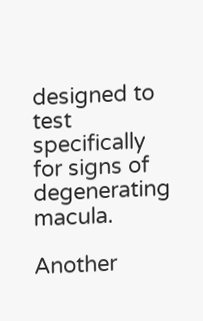designed to test specifically for signs of degenerating macula.

Another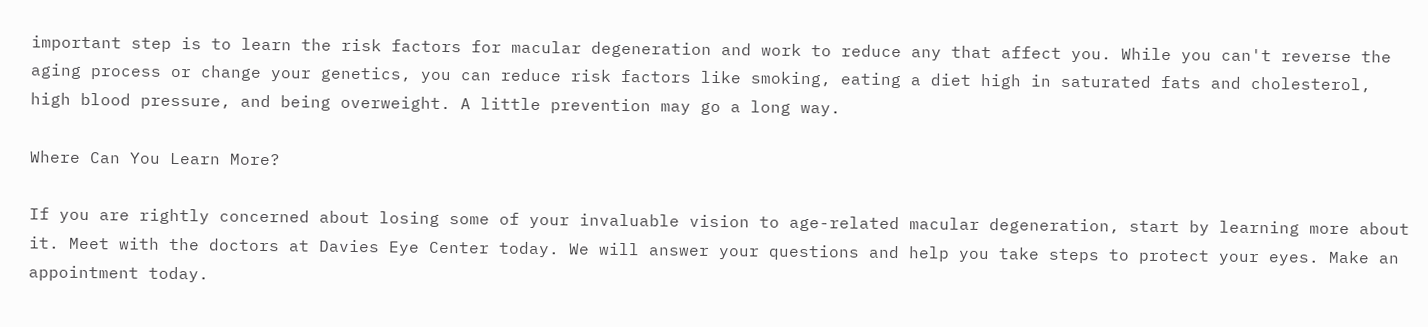important step is to learn the risk factors for macular degeneration and work to reduce any that affect you. While you can't reverse the aging process or change your genetics, you can reduce risk factors like smoking, eating a diet high in saturated fats and cholesterol, high blood pressure, and being overweight. A little prevention may go a long way.

Where Can You Learn More?

If you are rightly concerned about losing some of your invaluable vision to age-related macular degeneration, start by learning more about it. Meet with the doctors at Davies Eye Center today. We will answer your questions and help you take steps to protect your eyes. Make an appointment today.